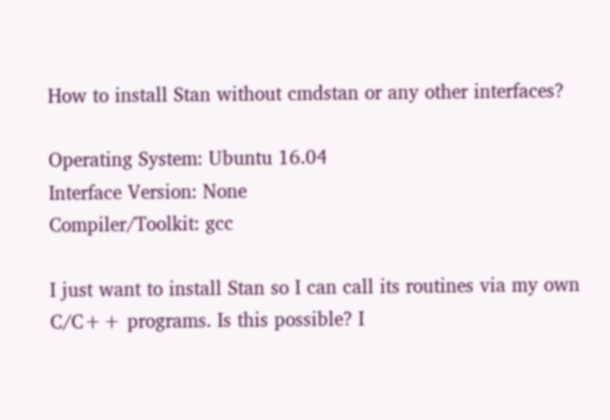How to install Stan without cmdstan or any other interfaces?

Operating System: Ubuntu 16.04
Interface Version: None
Compiler/Toolkit: gcc

I just want to install Stan so I can call its routines via my own C/C++ programs. Is this possible? I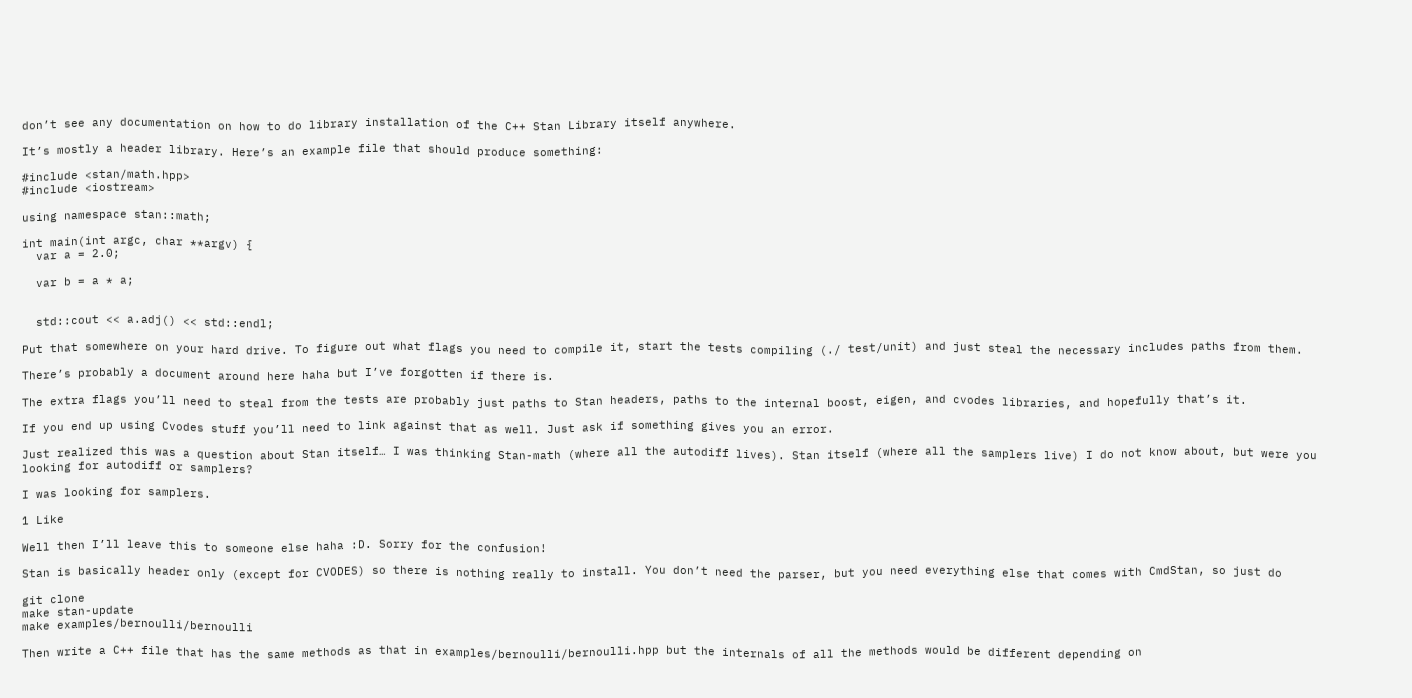don’t see any documentation on how to do library installation of the C++ Stan Library itself anywhere.

It’s mostly a header library. Here’s an example file that should produce something:

#include <stan/math.hpp>
#include <iostream>

using namespace stan::math;

int main(int argc, char **argv) {
  var a = 2.0;

  var b = a * a;


  std::cout << a.adj() << std::endl;

Put that somewhere on your hard drive. To figure out what flags you need to compile it, start the tests compiling (./ test/unit) and just steal the necessary includes paths from them.

There’s probably a document around here haha but I’ve forgotten if there is.

The extra flags you’ll need to steal from the tests are probably just paths to Stan headers, paths to the internal boost, eigen, and cvodes libraries, and hopefully that’s it.

If you end up using Cvodes stuff you’ll need to link against that as well. Just ask if something gives you an error.

Just realized this was a question about Stan itself… I was thinking Stan-math (where all the autodiff lives). Stan itself (where all the samplers live) I do not know about, but were you looking for autodiff or samplers?

I was looking for samplers.

1 Like

Well then I’ll leave this to someone else haha :D. Sorry for the confusion!

Stan is basically header only (except for CVODES) so there is nothing really to install. You don’t need the parser, but you need everything else that comes with CmdStan, so just do

git clone
make stan-update
make examples/bernoulli/bernoulli

Then write a C++ file that has the same methods as that in examples/bernoulli/bernoulli.hpp but the internals of all the methods would be different depending on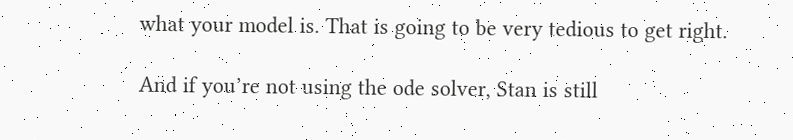what your model is. That is going to be very tedious to get right.

And if you’re not using the ode solver, Stan is still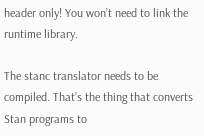header only! You won’t need to link the runtime library.

The stanc translator needs to be compiled. That’s the thing that converts Stan programs to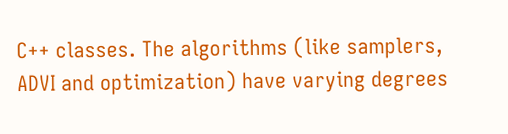C++ classes. The algorithms (like samplers, ADVI and optimization) have varying degrees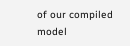of our compiled model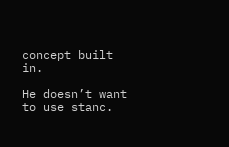concept built in.

He doesn’t want to use stanc.